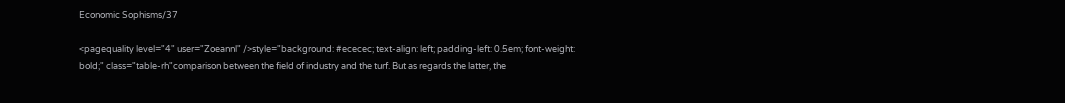Economic Sophisms/37

<pagequality level="4" user="Zoeannl" />style="background: #ececec; text-align: left; padding-left: 0.5em; font-weight: bold;" class="table-rh"comparison between the field of industry and the turf. But as regards the latter, the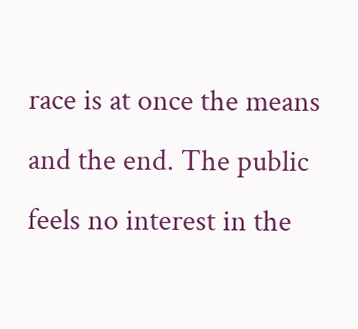race is at once the means and the end. The public feels no interest in the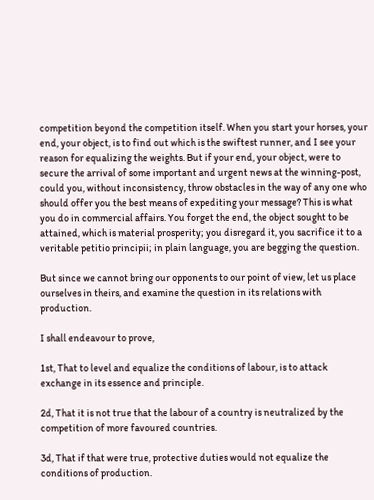competition beyond the competition itself. When you start your horses, your end, your object, is to find out which is the swiftest runner, and I see your reason for equalizing the weights. But if your end, your object, were to secure the arrival of some important and urgent news at the winning-post, could you, without inconsistency, throw obstacles in the way of any one who should offer you the best means of expediting your message? This is what you do in commercial affairs. You forget the end, the object sought to be attained, which is material prosperity; you disregard it, you sacrifice it to a veritable petitio principii; in plain language, you are begging the question.

But since we cannot bring our opponents to our point of view, let us place ourselves in theirs, and examine the question in its relations with production.

I shall endeavour to prove,

1st, That to level and equalize the conditions of labour, is to attack exchange in its essence and principle.

2d, That it is not true that the labour of a country is neutralized by the competition of more favoured countries.

3d, That if that were true, protective duties would not equalize the conditions of production.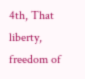4th, That liberty, freedom of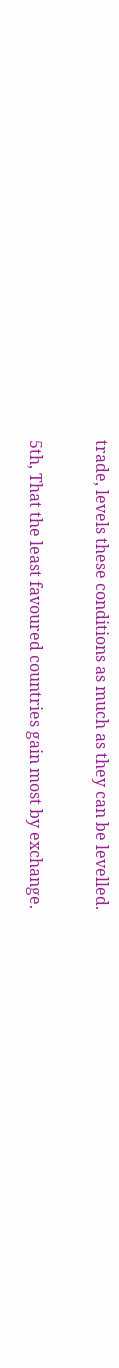trade, levels these conditions as much as they can be levelled.

5th, That the least favoured countries gain most by exchange.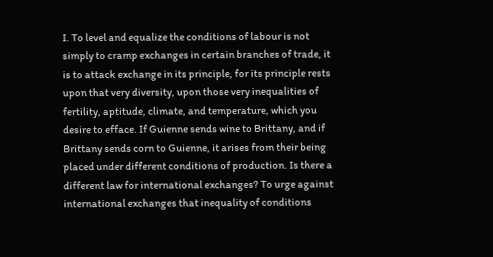I. To level and equalize the conditions of labour is not simply to cramp exchanges in certain branches of trade, it is to attack exchange in its principle, for its principle rests upon that very diversity, upon those very inequalities of fertility, aptitude, climate, and temperature, which you desire to efface. If Guienne sends wine to Brittany, and if Brittany sends corn to Guienne, it arises from their being placed under different conditions of production. Is there a different law for international exchanges? To urge against international exchanges that inequality of conditions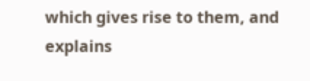which gives rise to them, and explains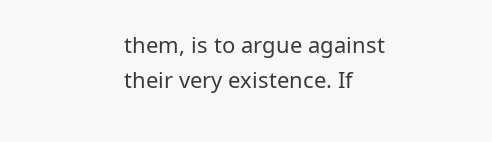them, is to argue against their very existence. If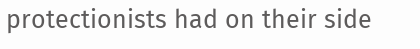protectionists had on their side